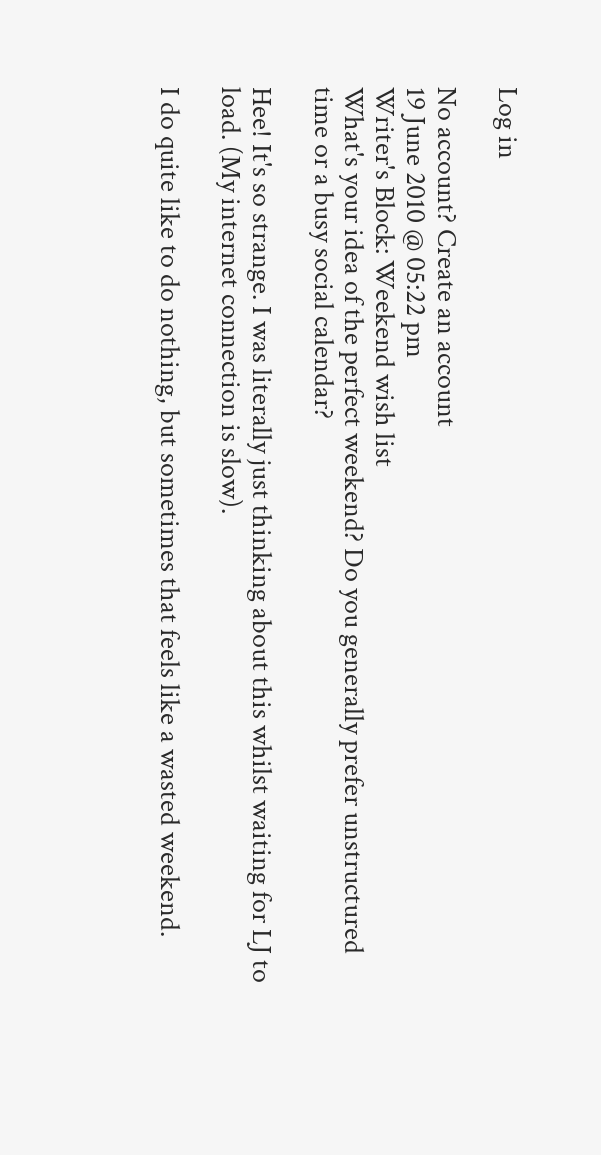Log in

No account? Create an account
19 June 2010 @ 05:22 pm
Writer's Block: Weekend wish list
What's your idea of the perfect weekend? Do you generally prefer unstructured time or a busy social calendar?

Hee! It's so strange. I was literally just thinking about this whilst waiting for LJ to load. (My internet connection is slow).

I do quite like to do nothing, but sometimes that feels like a wasted weekend.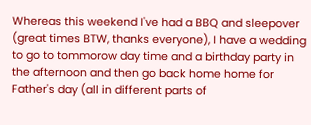Whereas this weekend I've had a BBQ and sleepover (great times BTW, thanks everyone), I have a wedding to go to tommorow day time and a birthday party in the afternoon and then go back home home for Father's day (all in different parts of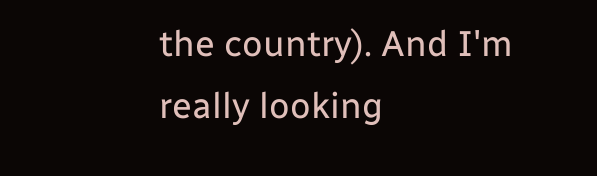the country). And I'm really looking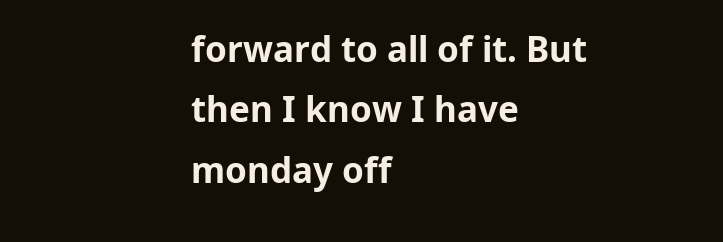forward to all of it. But then I know I have monday off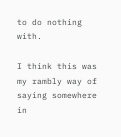to do nothing with.

I think this was my rambly way of saying somewhere in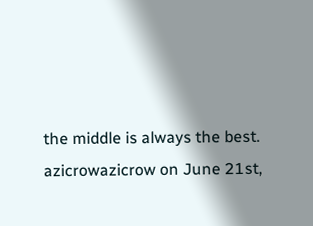the middle is always the best.
azicrowazicrow on June 21st,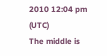2010 12:04 pm (UTC)
The middle is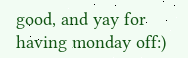good, and yay for having monday off:)